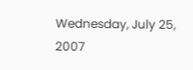Wednesday, July 25, 2007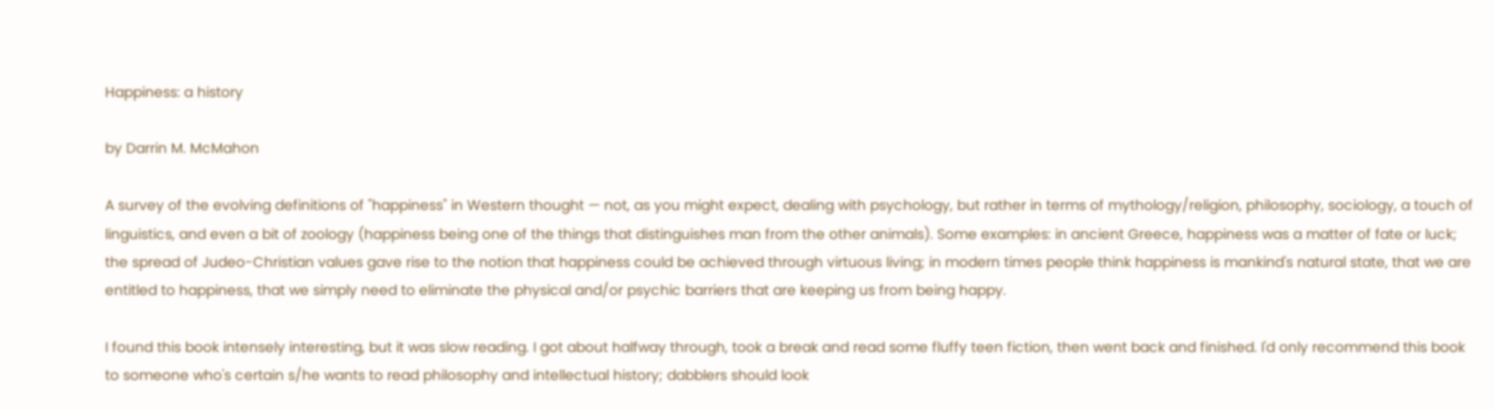Happiness: a history

by Darrin M. McMahon

A survey of the evolving definitions of "happiness" in Western thought — not, as you might expect, dealing with psychology, but rather in terms of mythology/religion, philosophy, sociology, a touch of linguistics, and even a bit of zoology (happiness being one of the things that distinguishes man from the other animals). Some examples: in ancient Greece, happiness was a matter of fate or luck; the spread of Judeo-Christian values gave rise to the notion that happiness could be achieved through virtuous living; in modern times people think happiness is mankind's natural state, that we are entitled to happiness, that we simply need to eliminate the physical and/or psychic barriers that are keeping us from being happy.

I found this book intensely interesting, but it was slow reading. I got about halfway through, took a break and read some fluffy teen fiction, then went back and finished. I'd only recommend this book to someone who's certain s/he wants to read philosophy and intellectual history; dabblers should look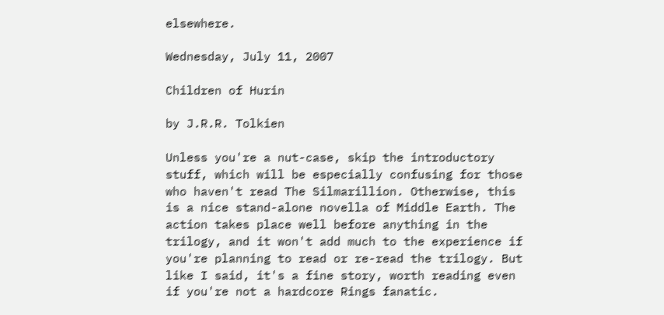elsewhere.

Wednesday, July 11, 2007

Children of Hurin

by J.R.R. Tolkien

Unless you're a nut-case, skip the introductory stuff, which will be especially confusing for those who haven't read The Silmarillion. Otherwise, this is a nice stand-alone novella of Middle Earth. The action takes place well before anything in the trilogy, and it won't add much to the experience if you're planning to read or re-read the trilogy. But like I said, it's a fine story, worth reading even if you're not a hardcore Rings fanatic.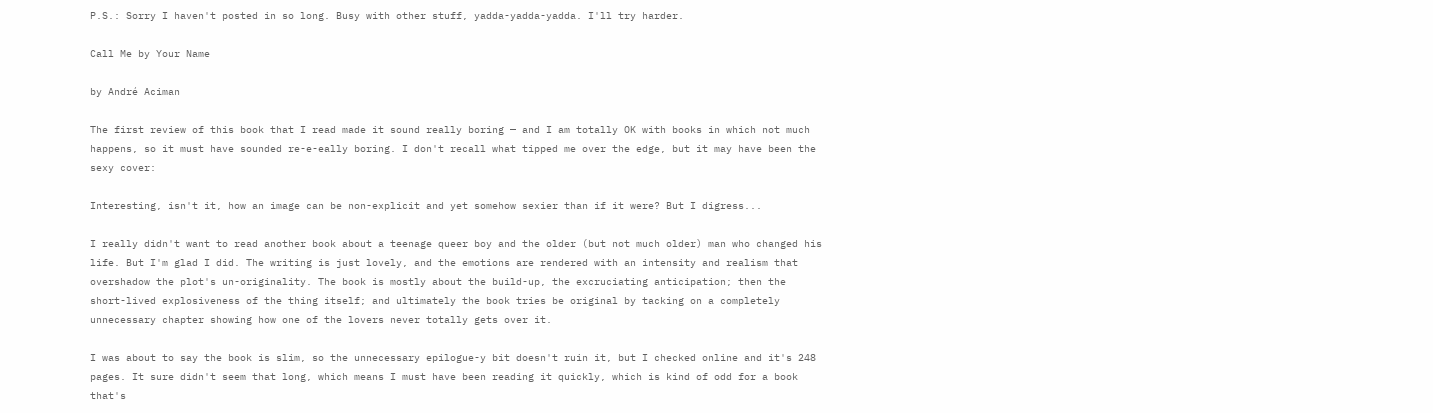P.S.: Sorry I haven't posted in so long. Busy with other stuff, yadda-yadda-yadda. I'll try harder.

Call Me by Your Name

by André Aciman

The first review of this book that I read made it sound really boring — and I am totally OK with books in which not much happens, so it must have sounded re-e-eally boring. I don't recall what tipped me over the edge, but it may have been the sexy cover:

Interesting, isn't it, how an image can be non-explicit and yet somehow sexier than if it were? But I digress...

I really didn't want to read another book about a teenage queer boy and the older (but not much older) man who changed his life. But I'm glad I did. The writing is just lovely, and the emotions are rendered with an intensity and realism that overshadow the plot's un-originality. The book is mostly about the build-up, the excruciating anticipation; then the short-lived explosiveness of the thing itself; and ultimately the book tries be original by tacking on a completely unnecessary chapter showing how one of the lovers never totally gets over it.

I was about to say the book is slim, so the unnecessary epilogue-y bit doesn't ruin it, but I checked online and it's 248 pages. It sure didn't seem that long, which means I must have been reading it quickly, which is kind of odd for a book that's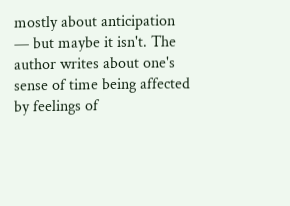mostly about anticipation — but maybe it isn't. The author writes about one's sense of time being affected by feelings of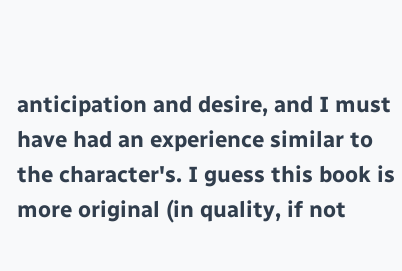anticipation and desire, and I must have had an experience similar to the character's. I guess this book is more original (in quality, if not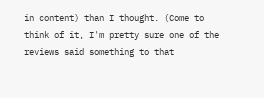in content) than I thought. (Come to think of it, I'm pretty sure one of the reviews said something to that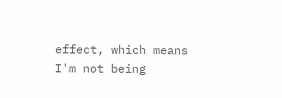effect, which means I'm not being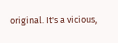original. It's a vicious,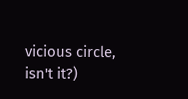vicious circle, isn't it?)